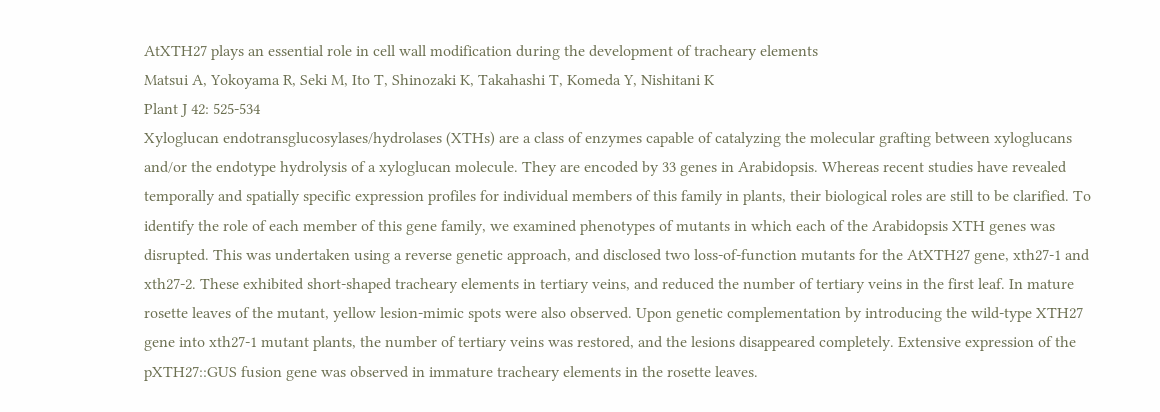AtXTH27 plays an essential role in cell wall modification during the development of tracheary elements
Matsui A, Yokoyama R, Seki M, Ito T, Shinozaki K, Takahashi T, Komeda Y, Nishitani K
Plant J 42: 525-534
Xyloglucan endotransglucosylases/hydrolases (XTHs) are a class of enzymes capable of catalyzing the molecular grafting between xyloglucans and/or the endotype hydrolysis of a xyloglucan molecule. They are encoded by 33 genes in Arabidopsis. Whereas recent studies have revealed temporally and spatially specific expression profiles for individual members of this family in plants, their biological roles are still to be clarified. To identify the role of each member of this gene family, we examined phenotypes of mutants in which each of the Arabidopsis XTH genes was disrupted. This was undertaken using a reverse genetic approach, and disclosed two loss-of-function mutants for the AtXTH27 gene, xth27-1 and xth27-2. These exhibited short-shaped tracheary elements in tertiary veins, and reduced the number of tertiary veins in the first leaf. In mature rosette leaves of the mutant, yellow lesion-mimic spots were also observed. Upon genetic complementation by introducing the wild-type XTH27 gene into xth27-1 mutant plants, the number of tertiary veins was restored, and the lesions disappeared completely. Extensive expression of the pXTH27::GUS fusion gene was observed in immature tracheary elements in the rosette leaves.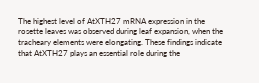The highest level of AtXTH27 mRNA expression in the rosette leaves was observed during leaf expansion, when the tracheary elements were elongating. These findings indicate that AtXTH27 plays an essential role during the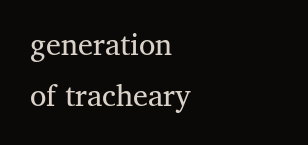generation of tracheary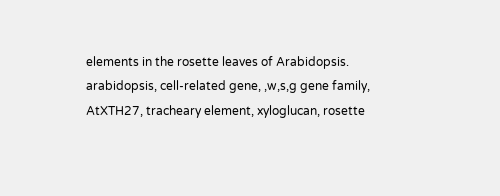elements in the rosette leaves of Arabidopsis.
arabidopsis, cell-related gene, ‚w‚s‚g gene family, AtXTH27, tracheary element, xyloglucan, rosette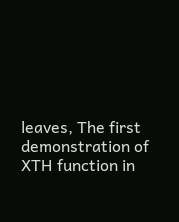leaves, The first demonstration of XTH function in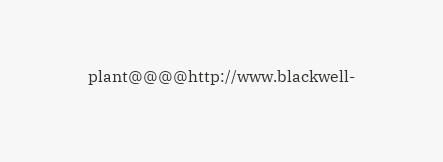plant@@@@http://www.blackwell-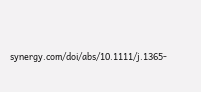synergy.com/doi/abs/10.1111/j.1365-